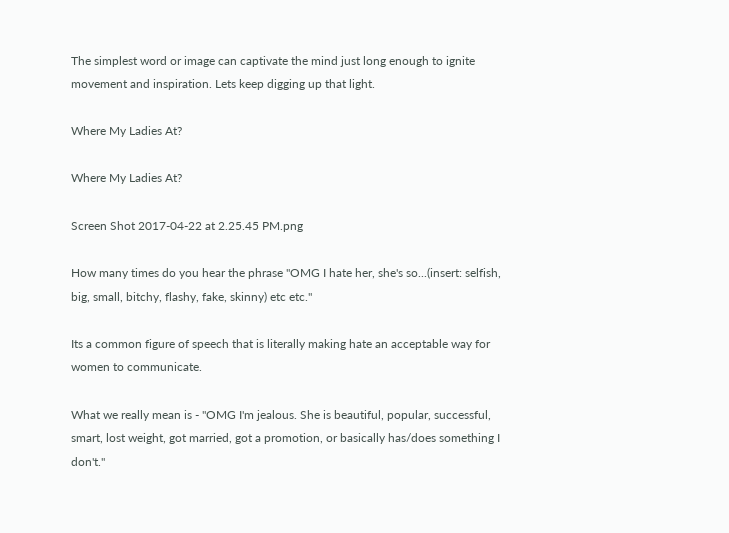The simplest word or image can captivate the mind just long enough to ignite movement and inspiration. Lets keep digging up that light.

Where My Ladies At?

Where My Ladies At?

Screen Shot 2017-04-22 at 2.25.45 PM.png

How many times do you hear the phrase "OMG I hate her, she's so...(insert: selfish, big, small, bitchy, flashy, fake, skinny) etc etc."

Its a common figure of speech that is literally making hate an acceptable way for women to communicate.

What we really mean is - "OMG I'm jealous. She is beautiful, popular, successful, smart, lost weight, got married, got a promotion, or basically has/does something I don't."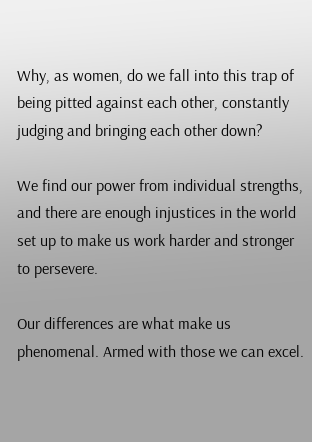Why, as women, do we fall into this trap of being pitted against each other, constantly judging and bringing each other down?

We find our power from individual strengths, and there are enough injustices in the world set up to make us work harder and stronger to persevere.

Our differences are what make us phenomenal. Armed with those we can excel.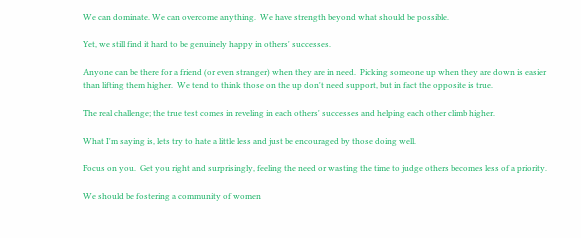We can dominate. We can overcome anything.  We have strength beyond what should be possible.

Yet, we still find it hard to be genuinely happy in others' successes.

Anyone can be there for a friend (or even stranger) when they are in need.  Picking someone up when they are down is easier than lifting them higher.  We tend to think those on the up don't need support, but in fact the opposite is true.

The real challenge; the true test comes in reveling in each others' successes and helping each other climb higher.

What I'm saying is, lets try to hate a little less and just be encouraged by those doing well.

Focus on you.  Get you right and surprisingly, feeling the need or wasting the time to judge others becomes less of a priority.

We should be fostering a community of women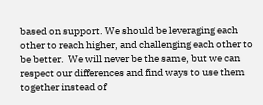based on support. We should be leveraging each other to reach higher, and challenging each other to be better.  We will never be the same, but we can respect our differences and find ways to use them together instead of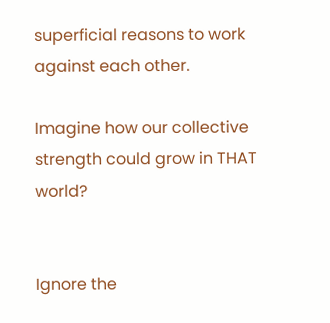superficial reasons to work against each other.

Imagine how our collective strength could grow in THAT world?


Ignore the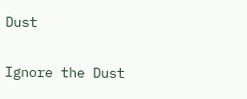Dust

Ignore the Dust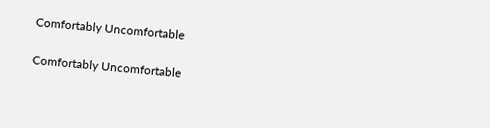Comfortably Uncomfortable

Comfortably Uncomfortable